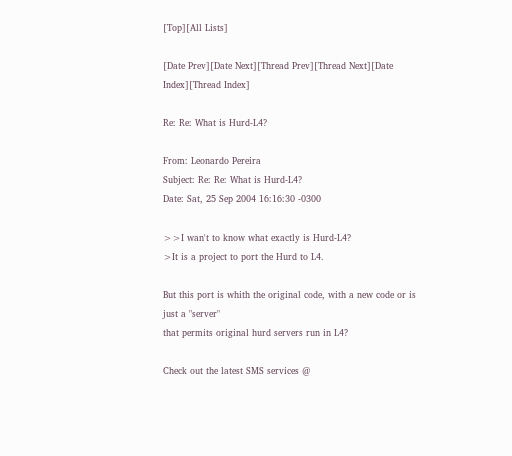[Top][All Lists]

[Date Prev][Date Next][Thread Prev][Thread Next][Date Index][Thread Index]

Re: Re: What is Hurd-L4?

From: Leonardo Pereira
Subject: Re: Re: What is Hurd-L4?
Date: Sat, 25 Sep 2004 16:16:30 -0300

>>I wan't to know what exactly is Hurd-L4?
>It is a project to port the Hurd to L4.

But this port is whith the original code, with a new code or is just a "server"
that permits original hurd servers run in L4?

Check out the latest SMS services @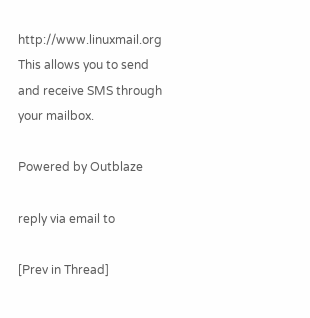http://www.linuxmail.org
This allows you to send and receive SMS through your mailbox.

Powered by Outblaze

reply via email to

[Prev in Thread]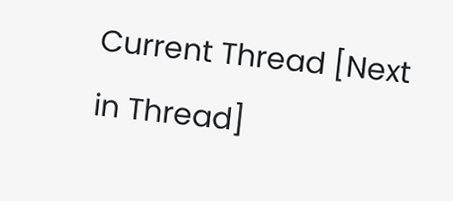Current Thread [Next in Thread]